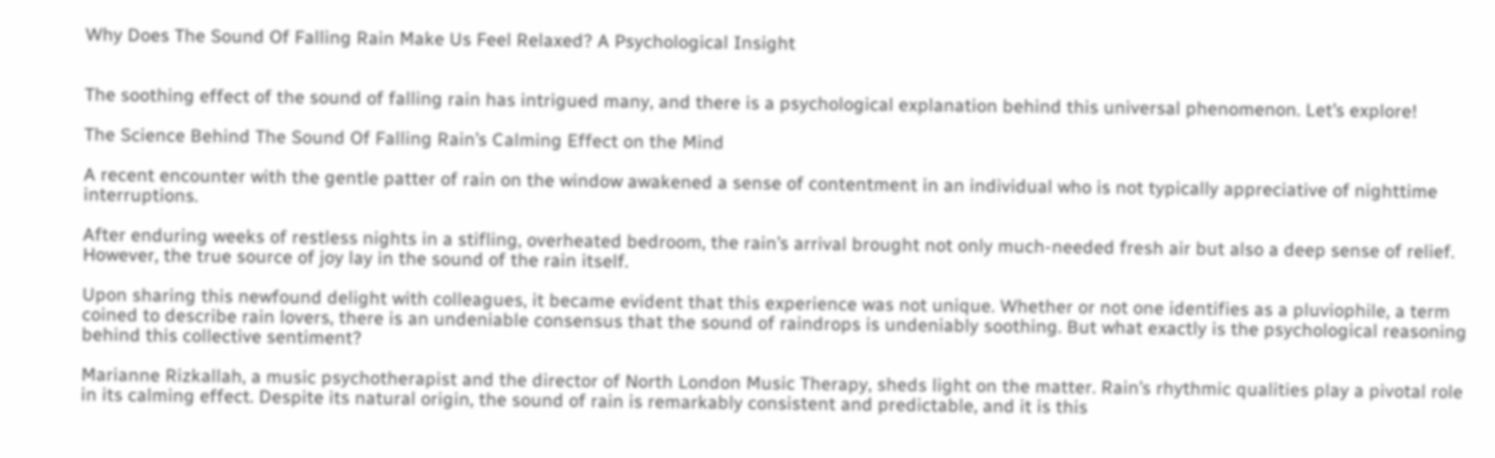Why Does The Sound Of Falling Rain Make Us Feel Relaxed? A Psychological Insight


The soothing effect of the sound of falling rain has intrigued many, and there is a psychological explanation behind this universal phenomenon. Let’s explore!

The Science Behind The Sound Of Falling Rain’s Calming Effect on the Mind

A recent encounter with the gentle patter of rain on the window awakened a sense of contentment in an individual who is not typically appreciative of nighttime interruptions.

After enduring weeks of restless nights in a stifling, overheated bedroom, the rain’s arrival brought not only much-needed fresh air but also a deep sense of relief. However, the true source of joy lay in the sound of the rain itself.

Upon sharing this newfound delight with colleagues, it became evident that this experience was not unique. Whether or not one identifies as a pluviophile, a term coined to describe rain lovers, there is an undeniable consensus that the sound of raindrops is undeniably soothing. But what exactly is the psychological reasoning behind this collective sentiment?

Marianne Rizkallah, a music psychotherapist and the director of North London Music Therapy, sheds light on the matter. Rain’s rhythmic qualities play a pivotal role in its calming effect. Despite its natural origin, the sound of rain is remarkably consistent and predictable, and it is this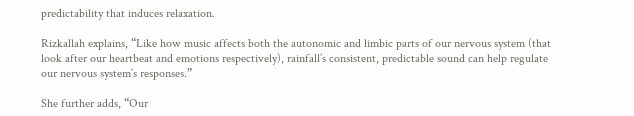predictability that induces relaxation.

Rizkallah explains, “Like how music affects both the autonomic and limbic parts of our nervous system (that look after our heartbeat and emotions respectively), rainfall’s consistent, predictable sound can help regulate our nervous system’s responses.”

She further adds, “Our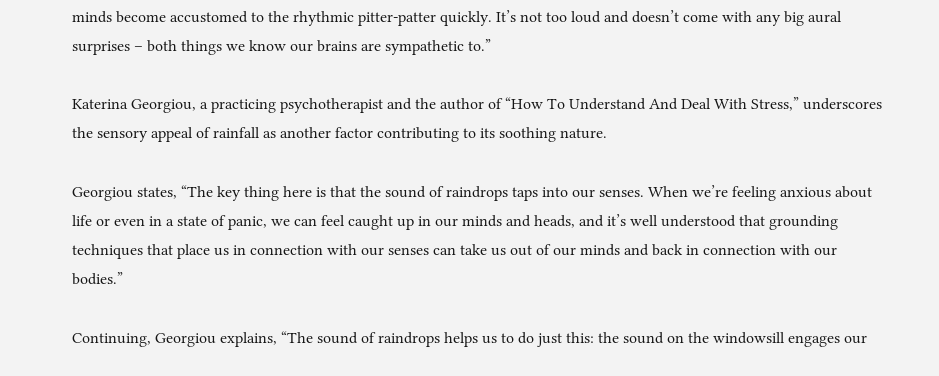minds become accustomed to the rhythmic pitter-patter quickly. It’s not too loud and doesn’t come with any big aural surprises – both things we know our brains are sympathetic to.”

Katerina Georgiou, a practicing psychotherapist and the author of “How To Understand And Deal With Stress,” underscores the sensory appeal of rainfall as another factor contributing to its soothing nature.

Georgiou states, “The key thing here is that the sound of raindrops taps into our senses. When we’re feeling anxious about life or even in a state of panic, we can feel caught up in our minds and heads, and it’s well understood that grounding techniques that place us in connection with our senses can take us out of our minds and back in connection with our bodies.”

Continuing, Georgiou explains, “The sound of raindrops helps us to do just this: the sound on the windowsill engages our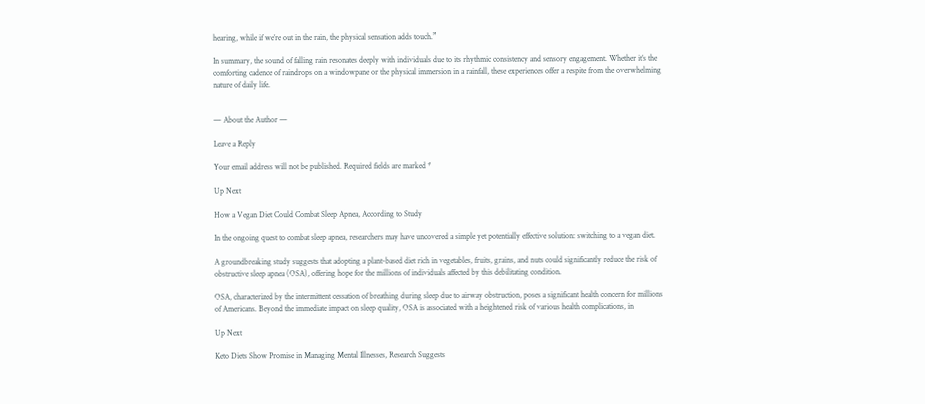hearing, while if we’re out in the rain, the physical sensation adds touch.”

In summary, the sound of falling rain resonates deeply with individuals due to its rhythmic consistency and sensory engagement. Whether it’s the comforting cadence of raindrops on a windowpane or the physical immersion in a rainfall, these experiences offer a respite from the overwhelming nature of daily life.


— About the Author —

Leave a Reply

Your email address will not be published. Required fields are marked *

Up Next

How a Vegan Diet Could Combat Sleep Apnea, According to Study

In the ongoing quest to combat sleep apnea, researchers may have uncovered a simple yet potentially effective solution: switching to a vegan diet.

A groundbreaking study suggests that adopting a plant-based diet rich in vegetables, fruits, grains, and nuts could significantly reduce the risk of obstructive sleep apnea (OSA), offering hope for the millions of individuals affected by this debilitating condition.

OSA, characterized by the intermittent cessation of breathing during sleep due to airway obstruction, poses a significant health concern for millions of Americans. Beyond the immediate impact on sleep quality, OSA is associated with a heightened risk of various health complications, in

Up Next

Keto Diets Show Promise in Managing Mental Illnesses, Research Suggests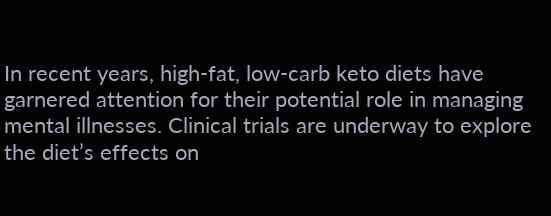In recent years, high-fat, low-carb keto diets have garnered attention for their potential role in managing mental illnesses. Clinical trials are underway to explore the diet’s effects on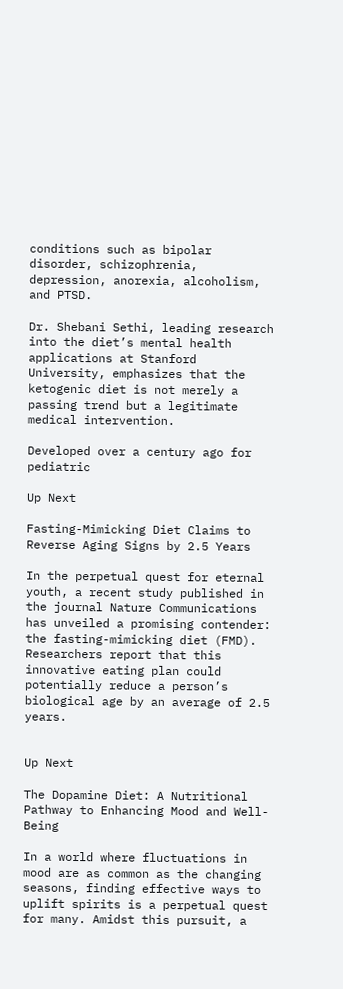conditions such as bipolar disorder, schizophrenia, depression, anorexia, alcoholism, and PTSD.

Dr. Shebani Sethi, leading research into the diet’s mental health applications at Stanford University, emphasizes that the ketogenic diet is not merely a passing trend but a legitimate medical intervention.

Developed over a century ago for pediatric

Up Next

Fasting-Mimicking Diet Claims to Reverse Aging Signs by 2.5 Years

In the perpetual quest for eternal youth, a recent study published in the journal Nature Communications has unveiled a promising contender: the fasting-mimicking diet (FMD). Researchers report that this innovative eating plan could potentially reduce a person’s biological age by an average of 2.5 years.


Up Next

The Dopamine Diet: A Nutritional Pathway to Enhancing Mood and Well-Being

In a world where fluctuations in mood are as common as the changing seasons, finding effective ways to uplift spirits is a perpetual quest for many. Amidst this pursuit, a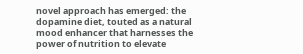novel approach has emerged: the dopamine diet, touted as a natural mood enhancer that harnesses the power of nutrition to elevate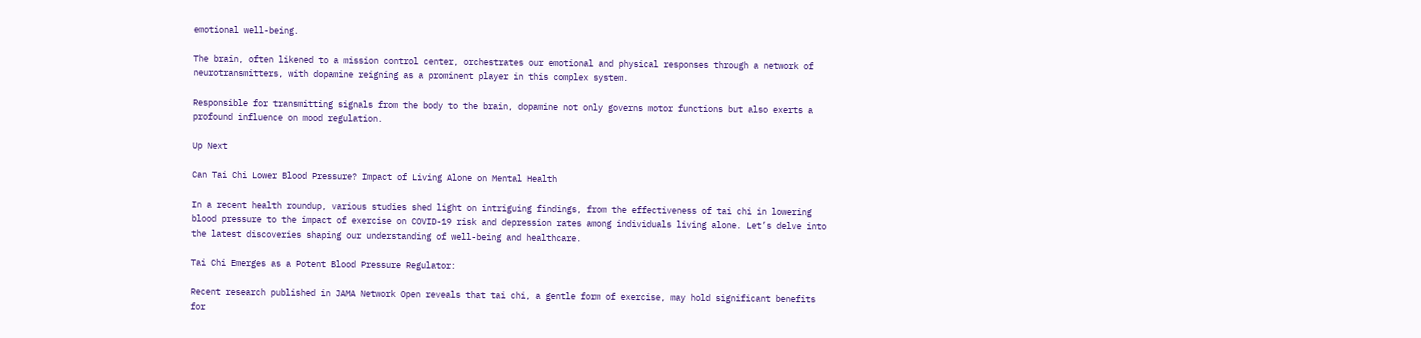emotional well-being.

The brain, often likened to a mission control center, orchestrates our emotional and physical responses through a network of neurotransmitters, with dopamine reigning as a prominent player in this complex system.

Responsible for transmitting signals from the body to the brain, dopamine not only governs motor functions but also exerts a profound influence on mood regulation.

Up Next

Can Tai Chi Lower Blood Pressure? Impact of Living Alone on Mental Health

In a recent health roundup, various studies shed light on intriguing findings, from the effectiveness of tai chi in lowering blood pressure to the impact of exercise on COVID-19 risk and depression rates among individuals living alone. Let’s delve into the latest discoveries shaping our understanding of well-being and healthcare.

Tai Chi Emerges as a Potent Blood Pressure Regulator:

Recent research published in JAMA Network Open reveals that tai chi, a gentle form of exercise, may hold significant benefits for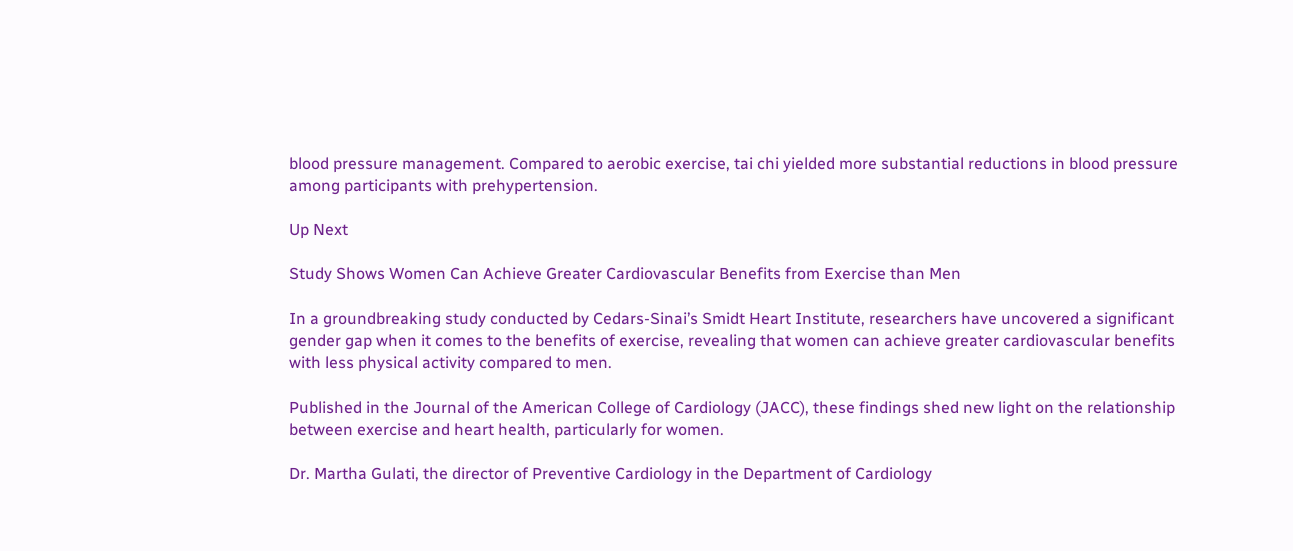blood pressure management. Compared to aerobic exercise, tai chi yielded more substantial reductions in blood pressure among participants with prehypertension.

Up Next

Study Shows Women Can Achieve Greater Cardiovascular Benefits from Exercise than Men

In a groundbreaking study conducted by Cedars-Sinai’s Smidt Heart Institute, researchers have uncovered a significant gender gap when it comes to the benefits of exercise, revealing that women can achieve greater cardiovascular benefits with less physical activity compared to men.

Published in the Journal of the American College of Cardiology (JACC), these findings shed new light on the relationship between exercise and heart health, particularly for women.

Dr. Martha Gulati, the director of Preventive Cardiology in the Department of Cardiology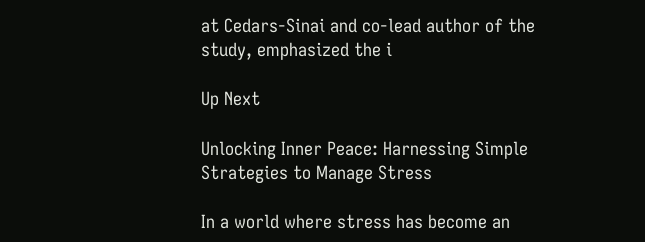at Cedars-Sinai and co-lead author of the study, emphasized the i

Up Next

Unlocking Inner Peace: Harnessing Simple Strategies to Manage Stress

In a world where stress has become an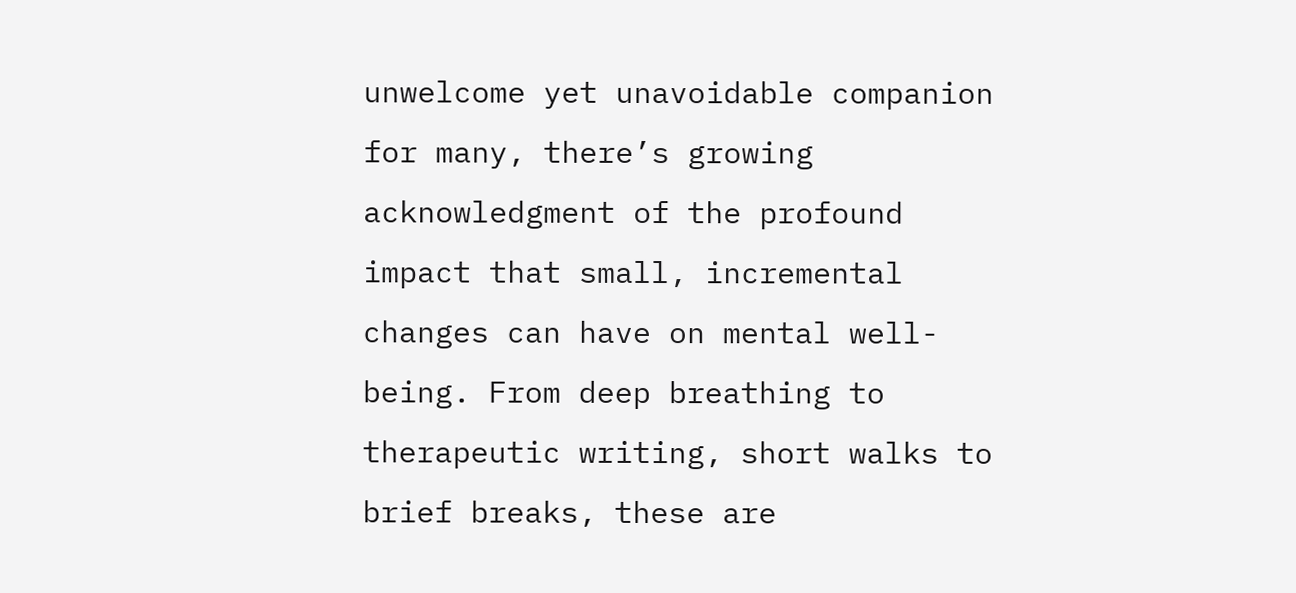unwelcome yet unavoidable companion for many, there’s growing acknowledgment of the profound impact that small, incremental changes can have on mental well-being. From deep breathing to therapeutic writing, short walks to brief breaks, these are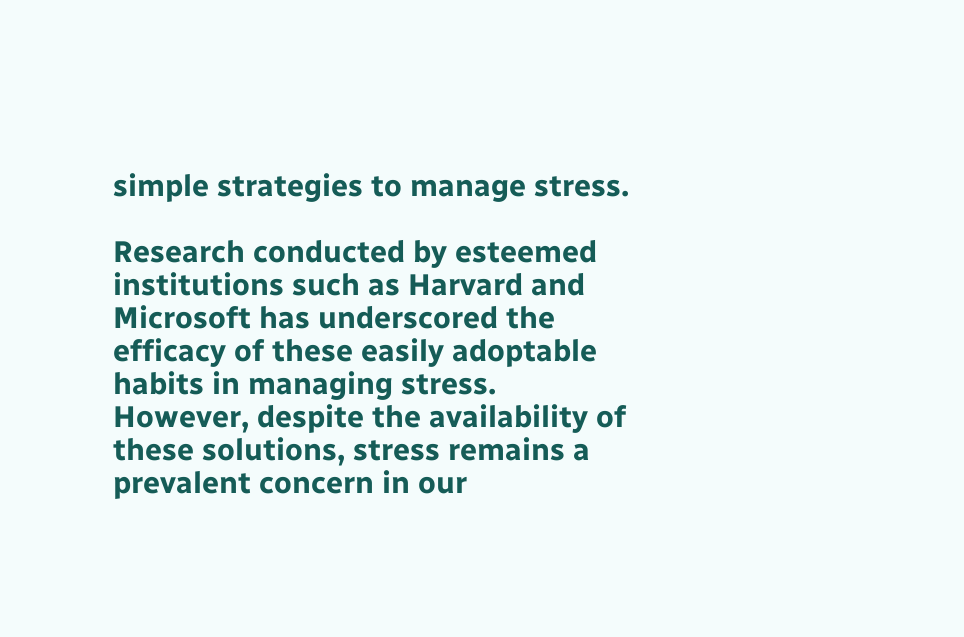simple strategies to manage stress.

Research conducted by esteemed institutions such as Harvard and Microsoft has underscored the efficacy of these easily adoptable habits in managing stress. However, despite the availability of these solutions, stress remains a prevalent concern in our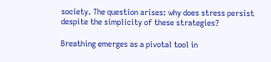society. The question arises: why does stress persist despite the simplicity of these strategies?

Breathing emerges as a pivotal tool in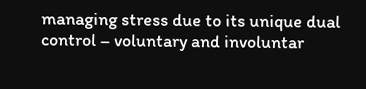managing stress due to its unique dual control – voluntary and involuntar